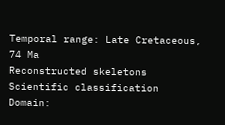Temporal range: Late Cretaceous, 74 Ma
Reconstructed skeletons
Scientific classification
Domain: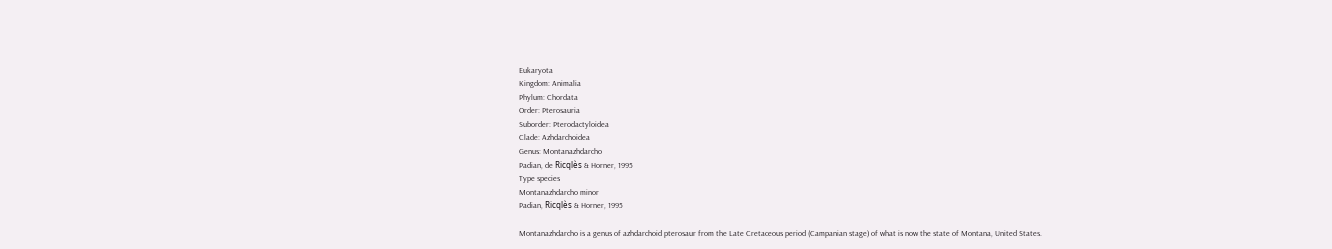Eukaryota
Kingdom: Animalia
Phylum: Chordata
Order: Pterosauria
Suborder: Pterodactyloidea
Clade: Azhdarchoidea
Genus: Montanazhdarcho
Padian, de Ricqlès & Horner, 1995
Type species
Montanazhdarcho minor
Padian, Ricqlès & Horner, 1995

Montanazhdarcho is a genus of azhdarchoid pterosaur from the Late Cretaceous period (Campanian stage) of what is now the state of Montana, United States.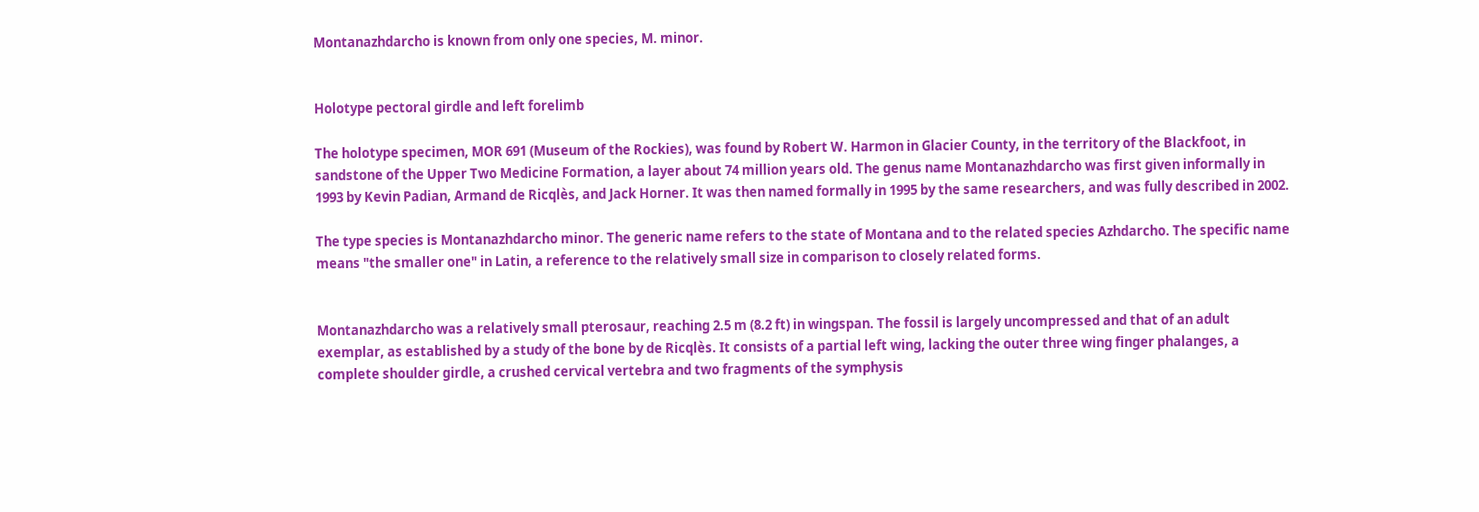Montanazhdarcho is known from only one species, M. minor.


Holotype pectoral girdle and left forelimb

The holotype specimen, MOR 691 (Museum of the Rockies), was found by Robert W. Harmon in Glacier County, in the territory of the Blackfoot, in sandstone of the Upper Two Medicine Formation, a layer about 74 million years old. The genus name Montanazhdarcho was first given informally in 1993 by Kevin Padian, Armand de Ricqlès, and Jack Horner. It was then named formally in 1995 by the same researchers, and was fully described in 2002.

The type species is Montanazhdarcho minor. The generic name refers to the state of Montana and to the related species Azhdarcho. The specific name means "the smaller one" in Latin, a reference to the relatively small size in comparison to closely related forms.


Montanazhdarcho was a relatively small pterosaur, reaching 2.5 m (8.2 ft) in wingspan. The fossil is largely uncompressed and that of an adult exemplar, as established by a study of the bone by de Ricqlès. It consists of a partial left wing, lacking the outer three wing finger phalanges, a complete shoulder girdle, a crushed cervical vertebra and two fragments of the symphysis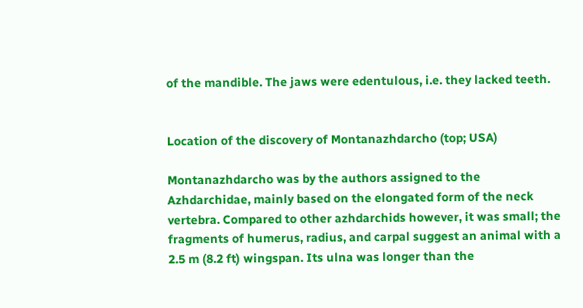of the mandible. The jaws were edentulous, i.e. they lacked teeth.


Location of the discovery of Montanazhdarcho (top; USA)

Montanazhdarcho was by the authors assigned to the Azhdarchidae, mainly based on the elongated form of the neck vertebra. Compared to other azhdarchids however, it was small; the fragments of humerus, radius, and carpal suggest an animal with a 2.5 m (8.2 ft) wingspan. Its ulna was longer than the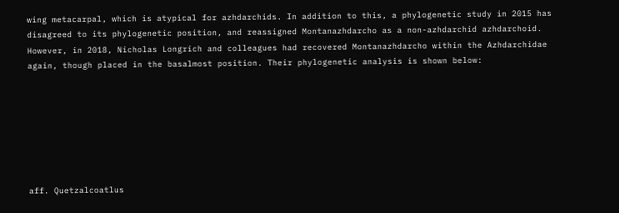wing metacarpal, which is atypical for azhdarchids. In addition to this, a phylogenetic study in 2015 has disagreed to its phylogenetic position, and reassigned Montanazhdarcho as a non-azhdarchid azhdarchoid. However, in 2018, Nicholas Longrich and colleagues had recovered Montanazhdarcho within the Azhdarchidae again, though placed in the basalmost position. Their phylogenetic analysis is shown below:







aff. Quetzalcoatlus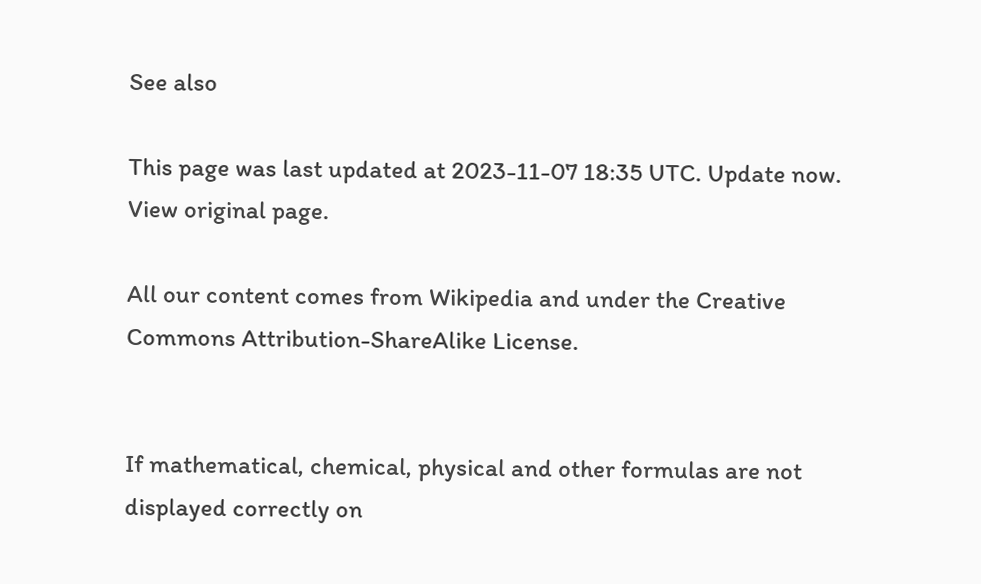See also

This page was last updated at 2023-11-07 18:35 UTC. Update now. View original page.

All our content comes from Wikipedia and under the Creative Commons Attribution-ShareAlike License.


If mathematical, chemical, physical and other formulas are not displayed correctly on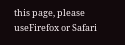this page, please useFirefox or Safari